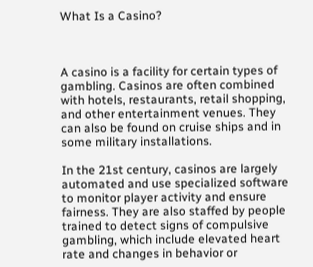What Is a Casino?



A casino is a facility for certain types of gambling. Casinos are often combined with hotels, restaurants, retail shopping, and other entertainment venues. They can also be found on cruise ships and in some military installations.

In the 21st century, casinos are largely automated and use specialized software to monitor player activity and ensure fairness. They are also staffed by people trained to detect signs of compulsive gambling, which include elevated heart rate and changes in behavior or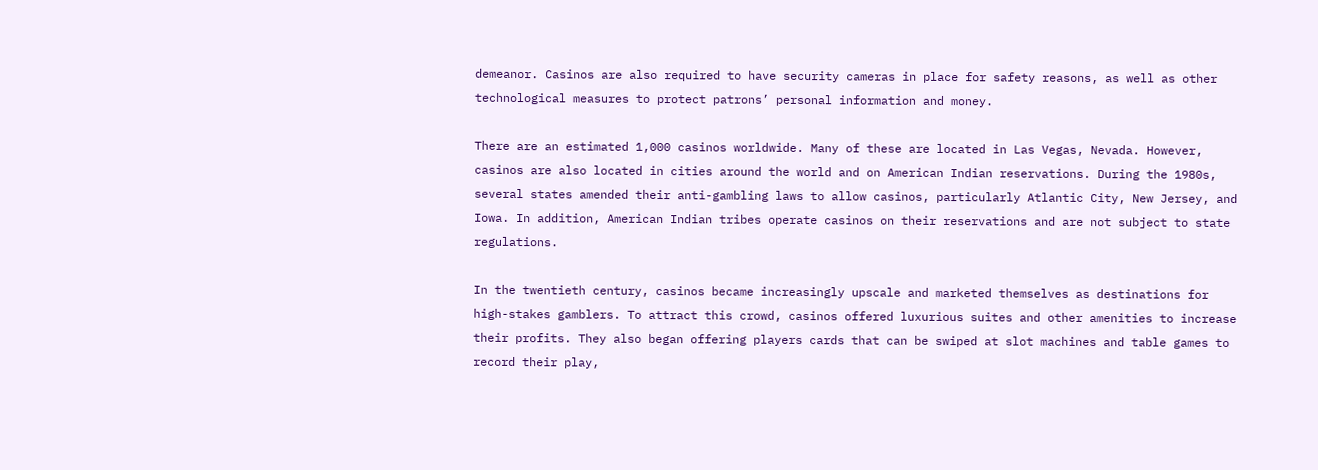demeanor. Casinos are also required to have security cameras in place for safety reasons, as well as other technological measures to protect patrons’ personal information and money.

There are an estimated 1,000 casinos worldwide. Many of these are located in Las Vegas, Nevada. However, casinos are also located in cities around the world and on American Indian reservations. During the 1980s, several states amended their anti-gambling laws to allow casinos, particularly Atlantic City, New Jersey, and Iowa. In addition, American Indian tribes operate casinos on their reservations and are not subject to state regulations.

In the twentieth century, casinos became increasingly upscale and marketed themselves as destinations for high-stakes gamblers. To attract this crowd, casinos offered luxurious suites and other amenities to increase their profits. They also began offering players cards that can be swiped at slot machines and table games to record their play,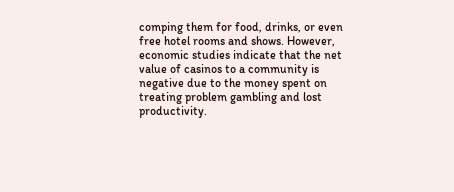comping them for food, drinks, or even free hotel rooms and shows. However, economic studies indicate that the net value of casinos to a community is negative due to the money spent on treating problem gambling and lost productivity.